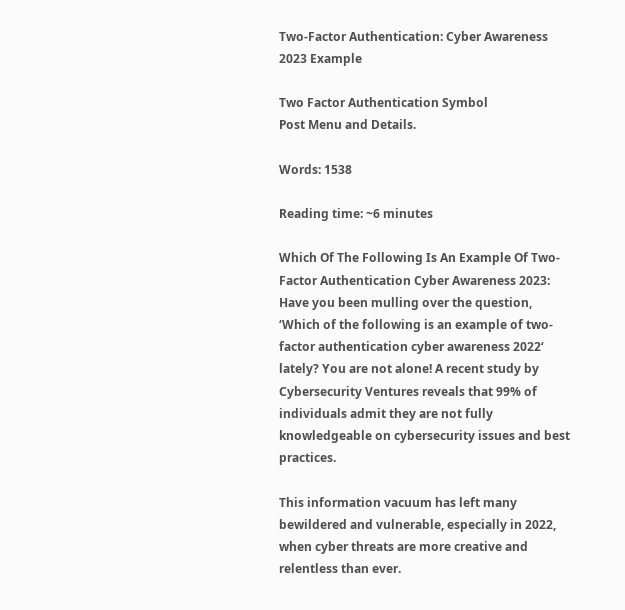Two-Factor Authentication: Cyber Awareness 2023 Example

Two Factor Authentication Symbol
Post Menu and Details.

Words: 1538

Reading time: ~6 minutes

Which Of The Following Is An Example Of Two-Factor Authentication Cyber Awareness 2023: Have you been mulling over the question, ‘Which of the following is an example of two-factor authentication cyber awareness 2022‘ lately? You are not alone! A recent study by Cybersecurity Ventures reveals that 99% of individuals admit they are not fully knowledgeable on cybersecurity issues and best practices.

This information vacuum has left many bewildered and vulnerable, especially in 2022, when cyber threats are more creative and relentless than ever.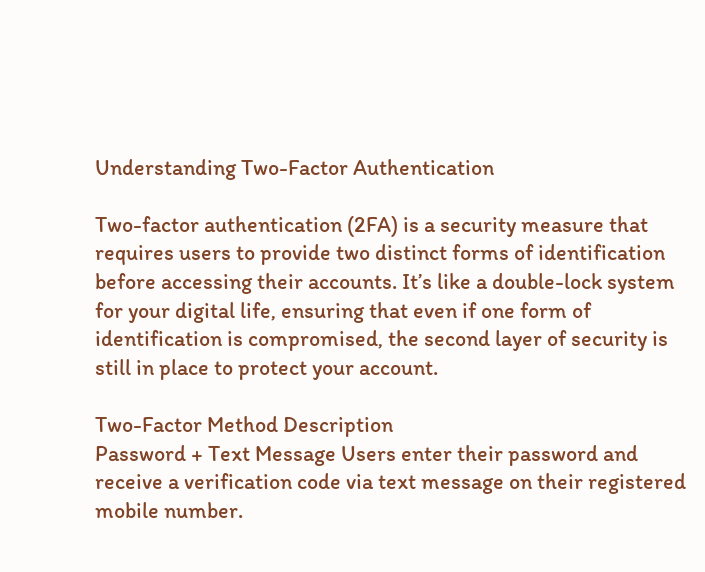Understanding Two-Factor Authentication

Two-factor authentication (2FA) is a security measure that requires users to provide two distinct forms of identification before accessing their accounts. It’s like a double-lock system for your digital life, ensuring that even if one form of identification is compromised, the second layer of security is still in place to protect your account.

Two-Factor Method Description
Password + Text Message Users enter their password and receive a verification code via text message on their registered mobile number.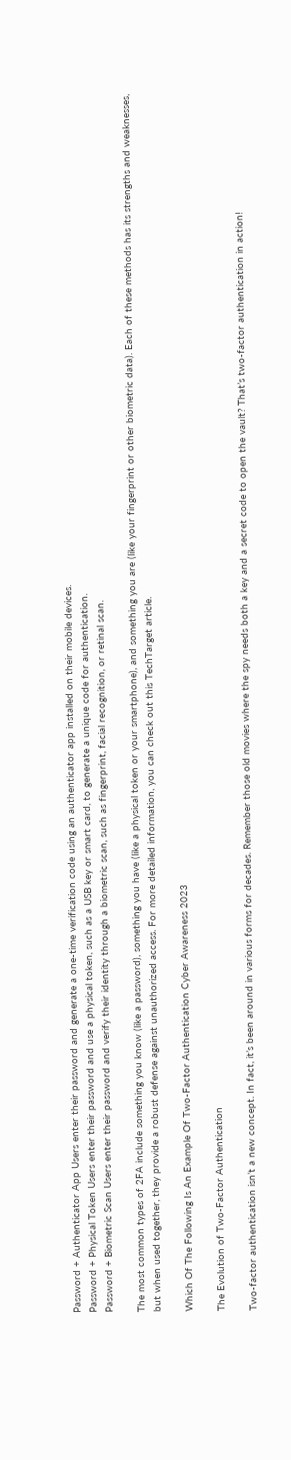Password + Authenticator App Users enter their password and generate a one-time verification code using an authenticator app installed on their mobile devices.
Password + Physical Token Users enter their password and use a physical token, such as a USB key or smart card, to generate a unique code for authentication.
Password + Biometric Scan Users enter their password and verify their identity through a biometric scan, such as fingerprint, facial recognition, or retinal scan.

The most common types of 2FA include something you know (like a password), something you have (like a physical token or your smartphone), and something you are (like your fingerprint or other biometric data). Each of these methods has its strengths and weaknesses, but when used together, they provide a robust defense against unauthorized access. For more detailed information, you can check out this TechTarget article.

Which Of The Following Is An Example Of Two-Factor Authentication Cyber Awareness 2023

The Evolution of Two-Factor Authentication

Two-factor authentication isn’t a new concept. In fact, it’s been around in various forms for decades. Remember those old movies where the spy needs both a key and a secret code to open the vault? That’s two-factor authentication in action!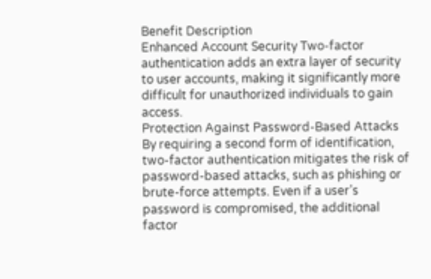Benefit Description
Enhanced Account Security Two-factor authentication adds an extra layer of security to user accounts, making it significantly more difficult for unauthorized individuals to gain access.
Protection Against Password-Based Attacks By requiring a second form of identification, two-factor authentication mitigates the risk of password-based attacks, such as phishing or brute-force attempts. Even if a user’s password is compromised, the additional factor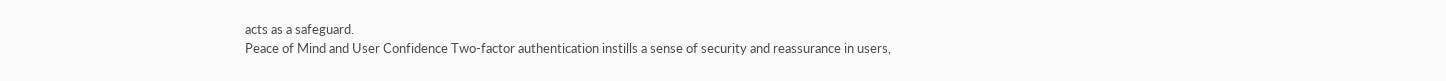acts as a safeguard.
Peace of Mind and User Confidence Two-factor authentication instills a sense of security and reassurance in users,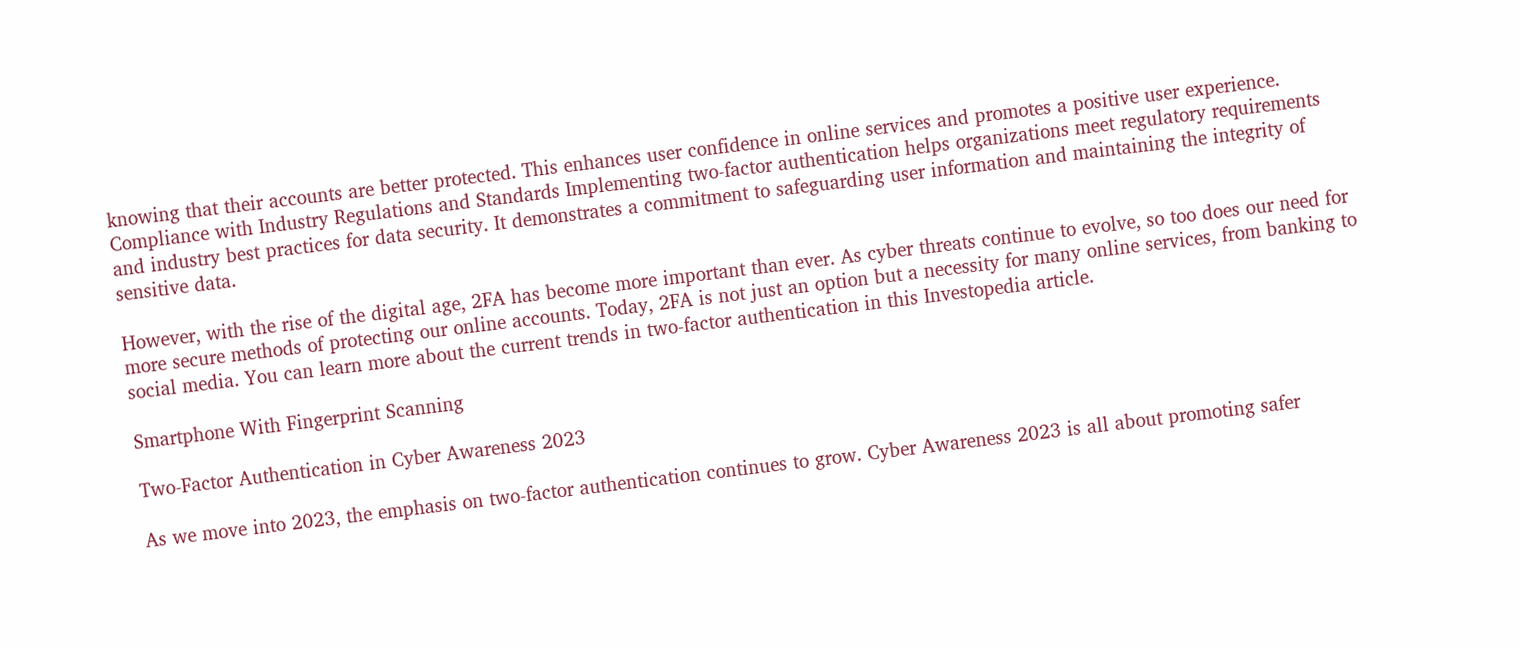knowing that their accounts are better protected. This enhances user confidence in online services and promotes a positive user experience.
Compliance with Industry Regulations and Standards Implementing two-factor authentication helps organizations meet regulatory requirements and industry best practices for data security. It demonstrates a commitment to safeguarding user information and maintaining the integrity of sensitive data.

However, with the rise of the digital age, 2FA has become more important than ever. As cyber threats continue to evolve, so too does our need for more secure methods of protecting our online accounts. Today, 2FA is not just an option but a necessity for many online services, from banking to social media. You can learn more about the current trends in two-factor authentication in this Investopedia article.

Smartphone With Fingerprint Scanning

Two-Factor Authentication in Cyber Awareness 2023

As we move into 2023, the emphasis on two-factor authentication continues to grow. Cyber Awareness 2023 is all about promoting safer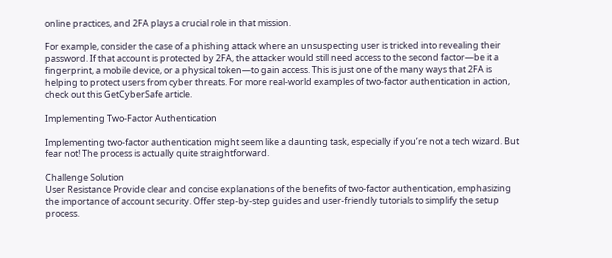online practices, and 2FA plays a crucial role in that mission.

For example, consider the case of a phishing attack where an unsuspecting user is tricked into revealing their password. If that account is protected by 2FA, the attacker would still need access to the second factor—be it a fingerprint, a mobile device, or a physical token—to gain access. This is just one of the many ways that 2FA is helping to protect users from cyber threats. For more real-world examples of two-factor authentication in action, check out this GetCyberSafe article.

Implementing Two-Factor Authentication

Implementing two-factor authentication might seem like a daunting task, especially if you’re not a tech wizard. But fear not! The process is actually quite straightforward.

Challenge Solution
User Resistance Provide clear and concise explanations of the benefits of two-factor authentication, emphasizing the importance of account security. Offer step-by-step guides and user-friendly tutorials to simplify the setup process.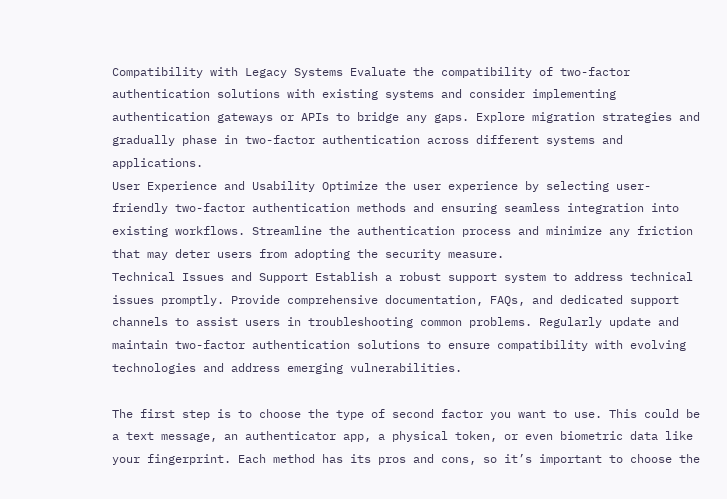Compatibility with Legacy Systems Evaluate the compatibility of two-factor authentication solutions with existing systems and consider implementing authentication gateways or APIs to bridge any gaps. Explore migration strategies and gradually phase in two-factor authentication across different systems and applications.
User Experience and Usability Optimize the user experience by selecting user-friendly two-factor authentication methods and ensuring seamless integration into existing workflows. Streamline the authentication process and minimize any friction that may deter users from adopting the security measure.
Technical Issues and Support Establish a robust support system to address technical issues promptly. Provide comprehensive documentation, FAQs, and dedicated support channels to assist users in troubleshooting common problems. Regularly update and maintain two-factor authentication solutions to ensure compatibility with evolving technologies and address emerging vulnerabilities.

The first step is to choose the type of second factor you want to use. This could be a text message, an authenticator app, a physical token, or even biometric data like your fingerprint. Each method has its pros and cons, so it’s important to choose the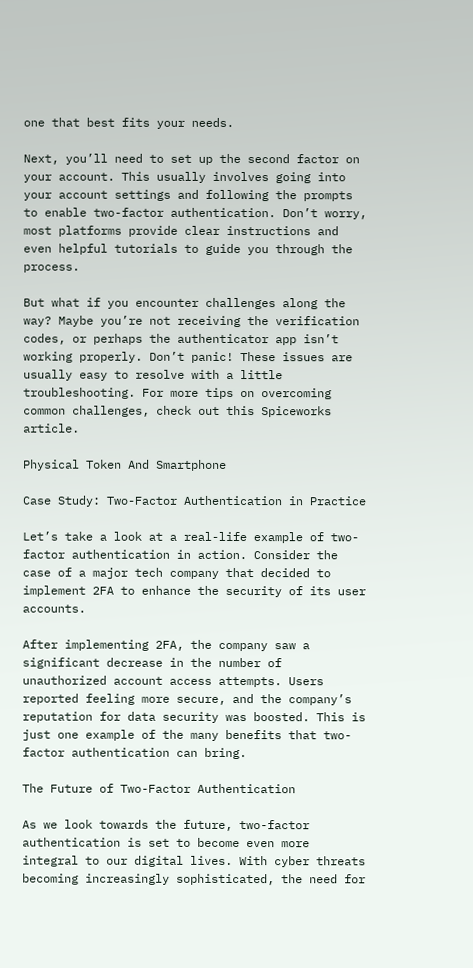one that best fits your needs.

Next, you’ll need to set up the second factor on your account. This usually involves going into your account settings and following the prompts to enable two-factor authentication. Don’t worry, most platforms provide clear instructions and even helpful tutorials to guide you through the process.

But what if you encounter challenges along the way? Maybe you’re not receiving the verification codes, or perhaps the authenticator app isn’t working properly. Don’t panic! These issues are usually easy to resolve with a little troubleshooting. For more tips on overcoming common challenges, check out this Spiceworks article.

Physical Token And Smartphone

Case Study: Two-Factor Authentication in Practice

Let’s take a look at a real-life example of two-factor authentication in action. Consider the case of a major tech company that decided to implement 2FA to enhance the security of its user accounts.

After implementing 2FA, the company saw a significant decrease in the number of unauthorized account access attempts. Users reported feeling more secure, and the company’s reputation for data security was boosted. This is just one example of the many benefits that two-factor authentication can bring.

The Future of Two-Factor Authentication

As we look towards the future, two-factor authentication is set to become even more integral to our digital lives. With cyber threats becoming increasingly sophisticated, the need for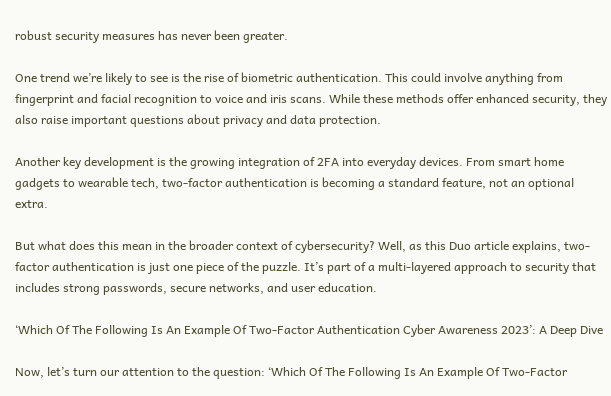robust security measures has never been greater.

One trend we’re likely to see is the rise of biometric authentication. This could involve anything from fingerprint and facial recognition to voice and iris scans. While these methods offer enhanced security, they also raise important questions about privacy and data protection.

Another key development is the growing integration of 2FA into everyday devices. From smart home gadgets to wearable tech, two-factor authentication is becoming a standard feature, not an optional extra.

But what does this mean in the broader context of cybersecurity? Well, as this Duo article explains, two-factor authentication is just one piece of the puzzle. It’s part of a multi-layered approach to security that includes strong passwords, secure networks, and user education.

‘Which Of The Following Is An Example Of Two-Factor Authentication Cyber Awareness 2023’: A Deep Dive

Now, let’s turn our attention to the question: ‘Which Of The Following Is An Example Of Two-Factor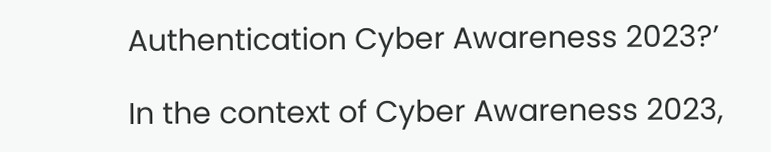Authentication Cyber Awareness 2023?’

In the context of Cyber Awareness 2023,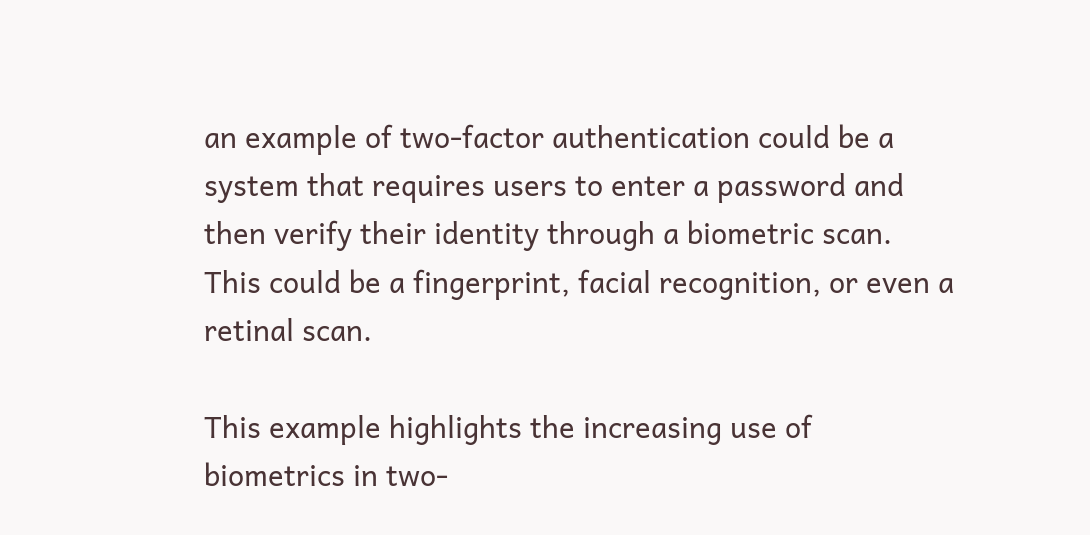an example of two-factor authentication could be a system that requires users to enter a password and then verify their identity through a biometric scan. This could be a fingerprint, facial recognition, or even a retinal scan.

This example highlights the increasing use of biometrics in two-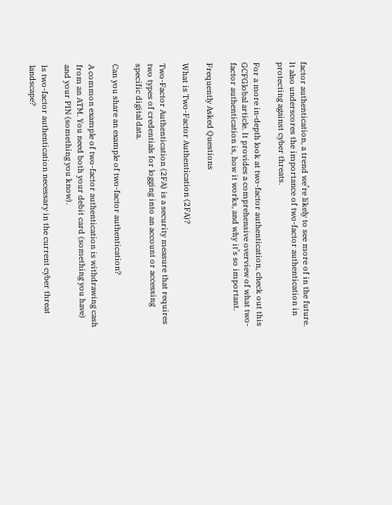factor authentication, a trend we’re likely to see more of in the future. It also underscores the importance of two-factor authentication in protecting against cyber threats.

For a more in-depth look at two-factor authentication, check out this GCFGlobal article. It provides a comprehensive overview of what two-factor authentication is, how it works, and why it’s so important.

Frequently Asked Questions

What is Two-Factor Authentication (2FA)?

Two-Factor Authentication (2FA) is a security measure that requires two types of credentials for logging into an account or accessing specific digital data.

Can you share an example of two-factor authentication?

A common example of two-factor authentication is withdrawing cash from an ATM. You need both your debit card (something you have) and your PIN (something you know).

Is two-factor authentication necessary in the current cyber threat landscape?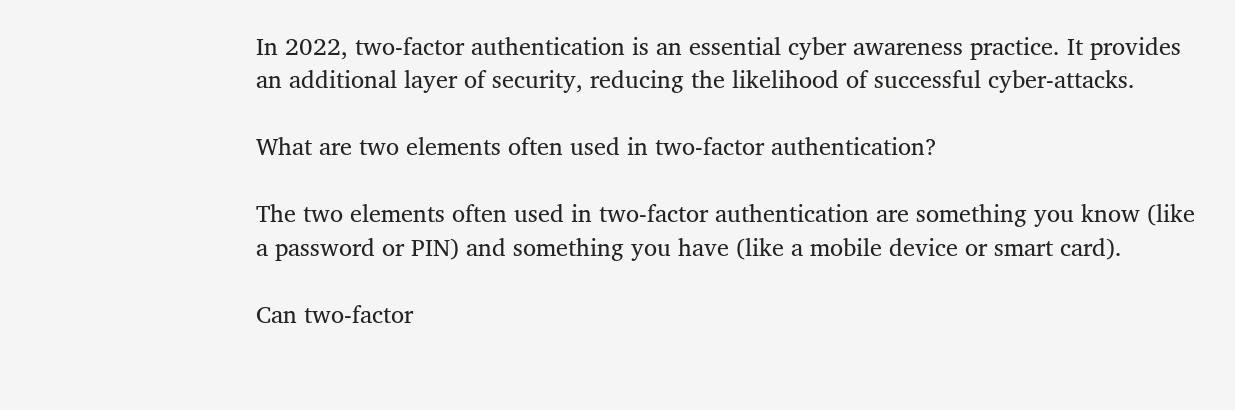In 2022, two-factor authentication is an essential cyber awareness practice. It provides an additional layer of security, reducing the likelihood of successful cyber-attacks.

What are two elements often used in two-factor authentication?

The two elements often used in two-factor authentication are something you know (like a password or PIN) and something you have (like a mobile device or smart card).

Can two-factor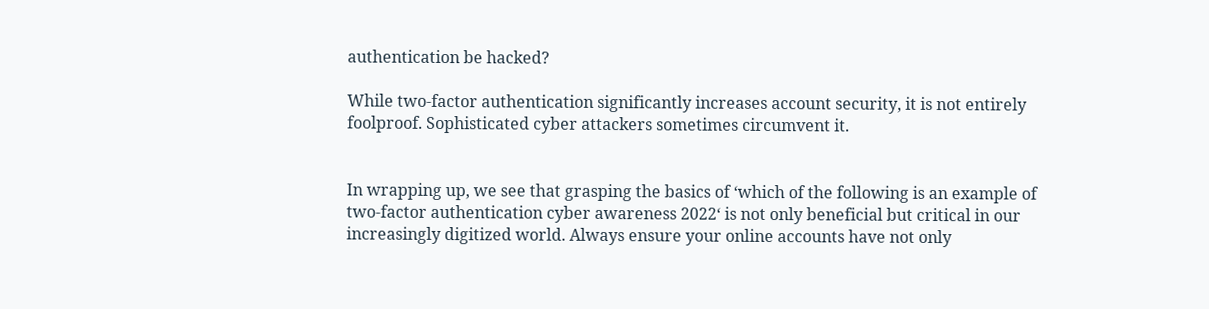authentication be hacked?

While two-factor authentication significantly increases account security, it is not entirely foolproof. Sophisticated cyber attackers sometimes circumvent it.


In wrapping up, we see that grasping the basics of ‘which of the following is an example of two-factor authentication cyber awareness 2022‘ is not only beneficial but critical in our increasingly digitized world. Always ensure your online accounts have not only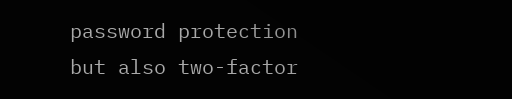password protection but also two-factor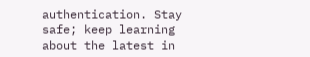authentication. Stay safe; keep learning about the latest in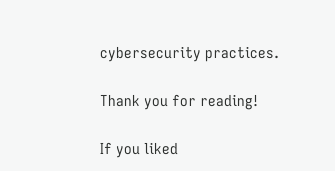cybersecurity practices.

Thank you for reading!

If you liked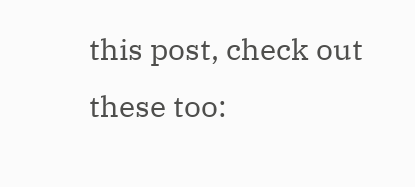this post, check out these too: